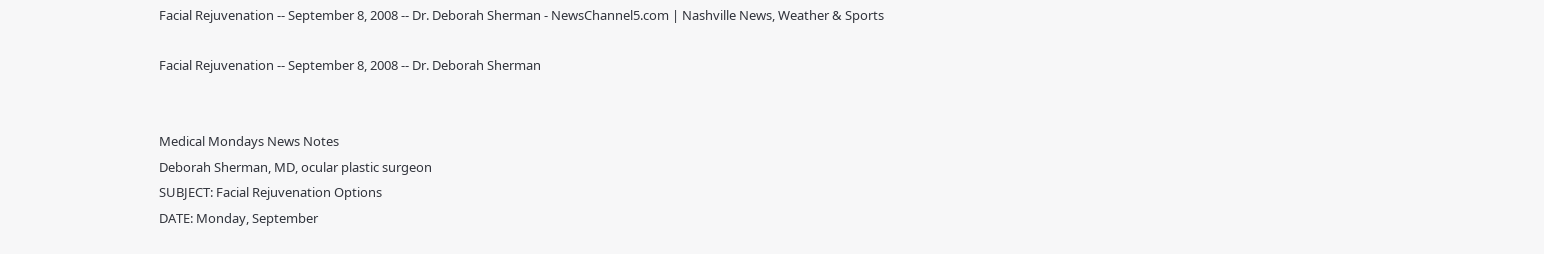Facial Rejuvenation -- September 8, 2008 -- Dr. Deborah Sherman - NewsChannel5.com | Nashville News, Weather & Sports

Facial Rejuvenation -- September 8, 2008 -- Dr. Deborah Sherman


Medical Mondays News Notes
Deborah Sherman, MD, ocular plastic surgeon
SUBJECT: Facial Rejuvenation Options
DATE: Monday, September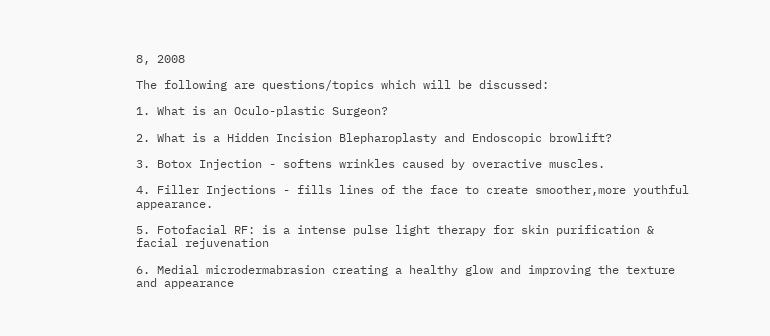8, 2008

The following are questions/topics which will be discussed:

1. What is an Oculo-plastic Surgeon?

2. What is a Hidden Incision Blepharoplasty and Endoscopic browlift?

3. Botox Injection - softens wrinkles caused by overactive muscles.

4. Filler Injections - fills lines of the face to create smoother,more youthful appearance.

5. Fotofacial RF: is a intense pulse light therapy for skin purification & facial rejuvenation

6. Medial microdermabrasion creating a healthy glow and improving the texture and appearance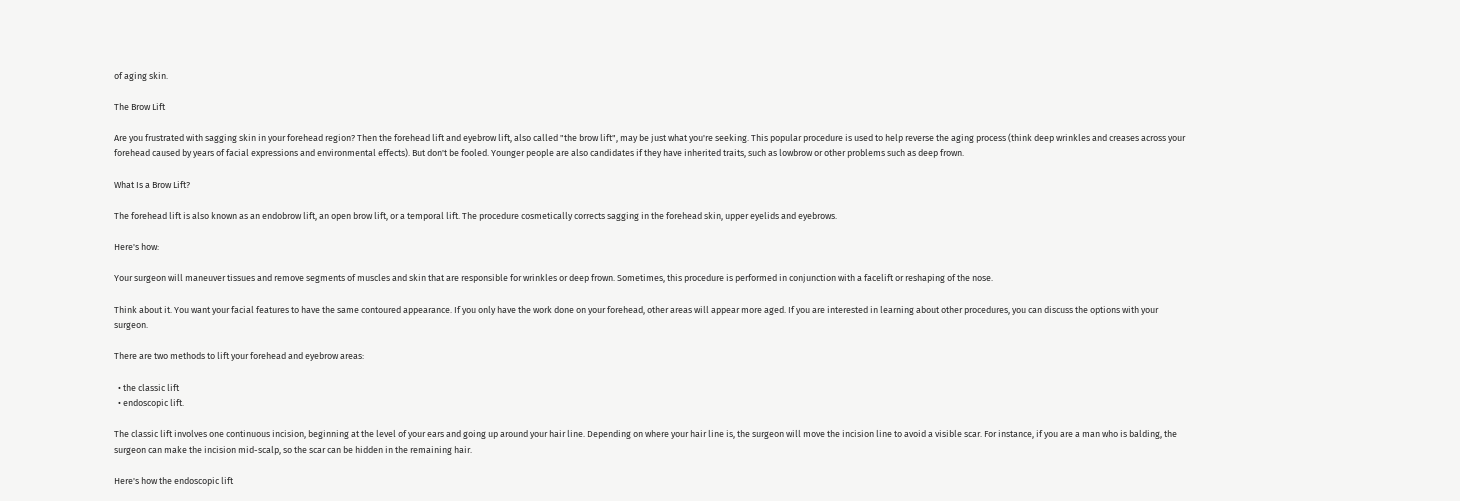of aging skin.

The Brow Lift

Are you frustrated with sagging skin in your forehead region? Then the forehead lift and eyebrow lift, also called "the brow lift", may be just what you're seeking. This popular procedure is used to help reverse the aging process (think deep wrinkles and creases across your forehead caused by years of facial expressions and environmental effects). But don't be fooled. Younger people are also candidates if they have inherited traits, such as lowbrow or other problems such as deep frown.

What Is a Brow Lift?

The forehead lift is also known as an endobrow lift, an open brow lift, or a temporal lift. The procedure cosmetically corrects sagging in the forehead skin, upper eyelids and eyebrows.

Here's how:

Your surgeon will maneuver tissues and remove segments of muscles and skin that are responsible for wrinkles or deep frown. Sometimes, this procedure is performed in conjunction with a facelift or reshaping of the nose.

Think about it. You want your facial features to have the same contoured appearance. If you only have the work done on your forehead, other areas will appear more aged. If you are interested in learning about other procedures, you can discuss the options with your surgeon.

There are two methods to lift your forehead and eyebrow areas:

  • the classic lift
  • endoscopic lift.

The classic lift involves one continuous incision, beginning at the level of your ears and going up around your hair line. Depending on where your hair line is, the surgeon will move the incision line to avoid a visible scar. For instance, if you are a man who is balding, the surgeon can make the incision mid-scalp, so the scar can be hidden in the remaining hair.

Here's how the endoscopic lift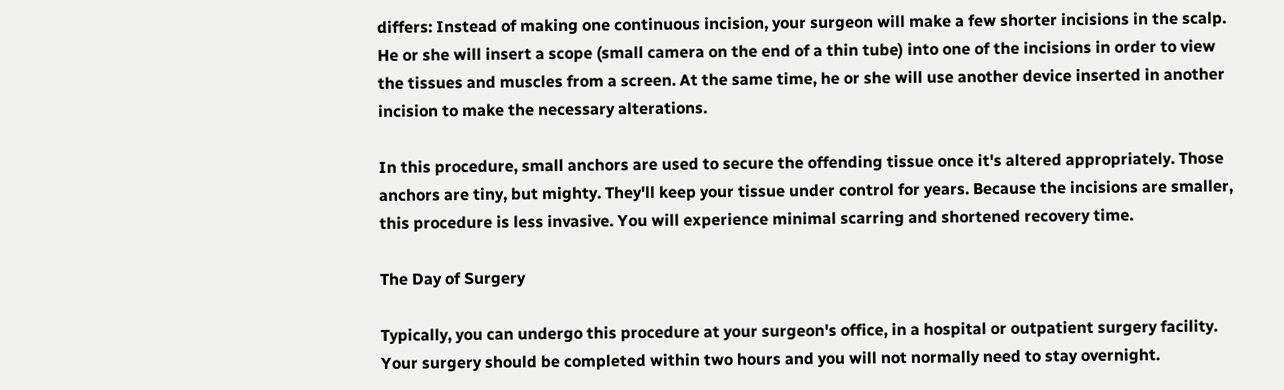differs: Instead of making one continuous incision, your surgeon will make a few shorter incisions in the scalp. He or she will insert a scope (small camera on the end of a thin tube) into one of the incisions in order to view the tissues and muscles from a screen. At the same time, he or she will use another device inserted in another incision to make the necessary alterations.

In this procedure, small anchors are used to secure the offending tissue once it's altered appropriately. Those anchors are tiny, but mighty. They'll keep your tissue under control for years. Because the incisions are smaller, this procedure is less invasive. You will experience minimal scarring and shortened recovery time.

The Day of Surgery

Typically, you can undergo this procedure at your surgeon's office, in a hospital or outpatient surgery facility. Your surgery should be completed within two hours and you will not normally need to stay overnight.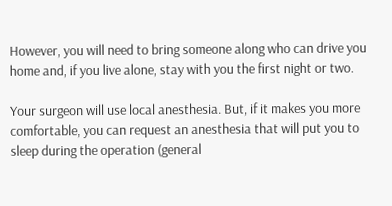However, you will need to bring someone along who can drive you home and, if you live alone, stay with you the first night or two.

Your surgeon will use local anesthesia. But, if it makes you more comfortable, you can request an anesthesia that will put you to sleep during the operation (general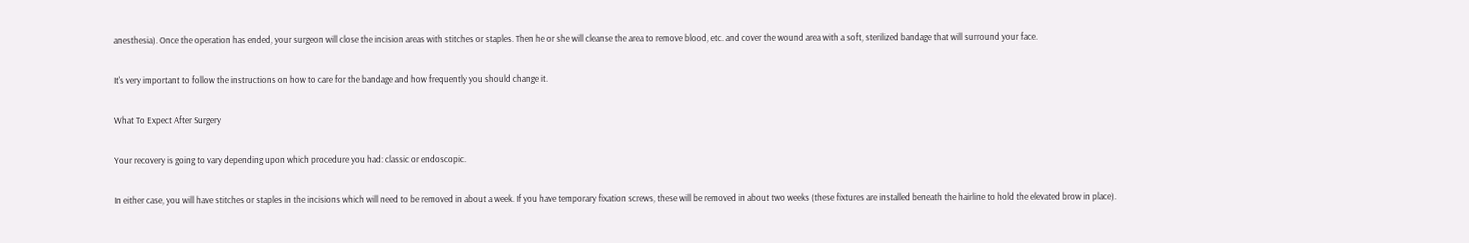anesthesia). Once the operation has ended, your surgeon will close the incision areas with stitches or staples. Then he or she will cleanse the area to remove blood, etc. and cover the wound area with a soft, sterilized bandage that will surround your face.

It's very important to follow the instructions on how to care for the bandage and how frequently you should change it.

What To Expect After Surgery

Your recovery is going to vary depending upon which procedure you had: classic or endoscopic.

In either case, you will have stitches or staples in the incisions which will need to be removed in about a week. If you have temporary fixation screws, these will be removed in about two weeks (these fixtures are installed beneath the hairline to hold the elevated brow in place).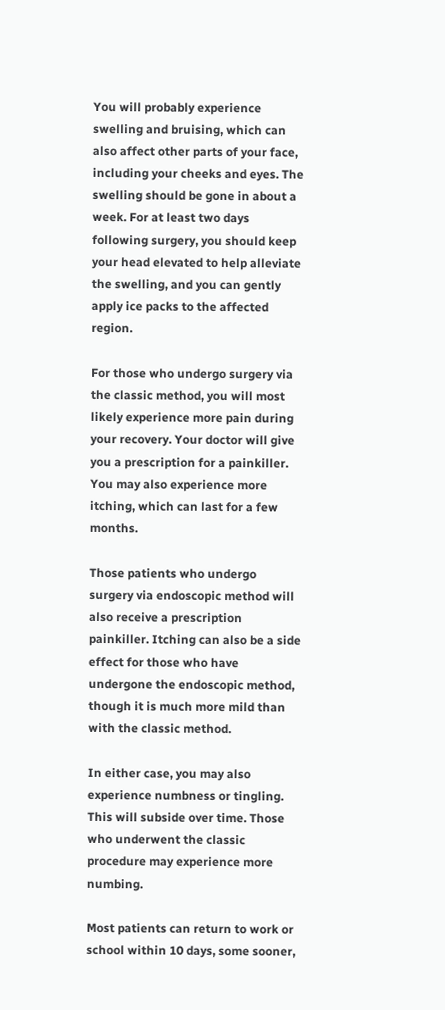You will probably experience swelling and bruising, which can also affect other parts of your face, including your cheeks and eyes. The swelling should be gone in about a week. For at least two days following surgery, you should keep your head elevated to help alleviate the swelling, and you can gently apply ice packs to the affected region.

For those who undergo surgery via the classic method, you will most likely experience more pain during your recovery. Your doctor will give you a prescription for a painkiller. You may also experience more itching, which can last for a few months.

Those patients who undergo surgery via endoscopic method will also receive a prescription painkiller. Itching can also be a side effect for those who have undergone the endoscopic method, though it is much more mild than with the classic method.

In either case, you may also experience numbness or tingling. This will subside over time. Those who underwent the classic procedure may experience more numbing.

Most patients can return to work or school within 10 days, some sooner,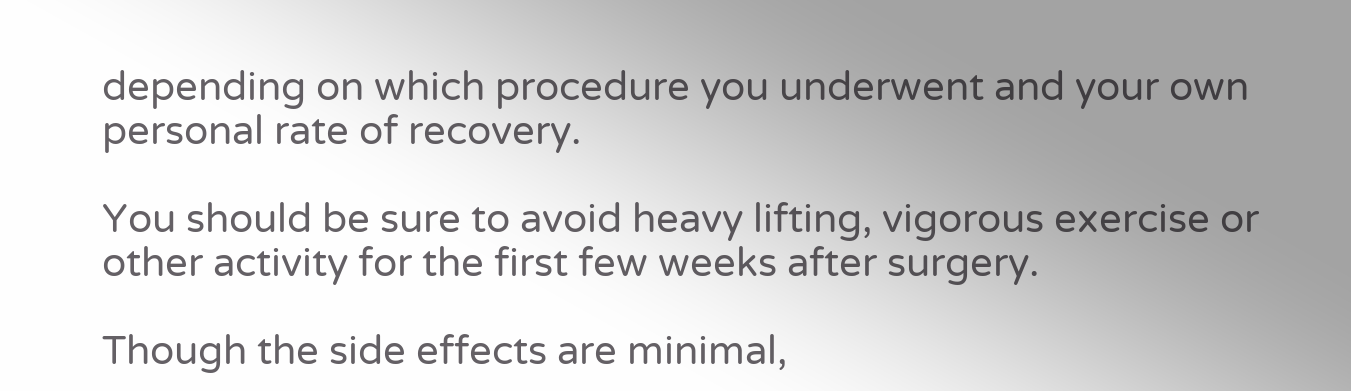depending on which procedure you underwent and your own personal rate of recovery.

You should be sure to avoid heavy lifting, vigorous exercise or other activity for the first few weeks after surgery.

Though the side effects are minimal,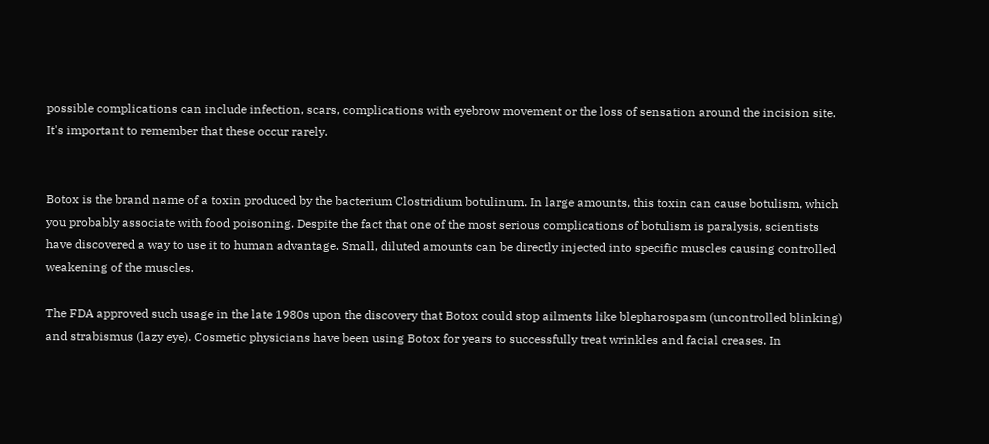possible complications can include infection, scars, complications with eyebrow movement or the loss of sensation around the incision site. It's important to remember that these occur rarely.


Botox is the brand name of a toxin produced by the bacterium Clostridium botulinum. In large amounts, this toxin can cause botulism, which you probably associate with food poisoning. Despite the fact that one of the most serious complications of botulism is paralysis, scientists have discovered a way to use it to human advantage. Small, diluted amounts can be directly injected into specific muscles causing controlled weakening of the muscles.

The FDA approved such usage in the late 1980s upon the discovery that Botox could stop ailments like blepharospasm (uncontrolled blinking) and strabismus (lazy eye). Cosmetic physicians have been using Botox for years to successfully treat wrinkles and facial creases. In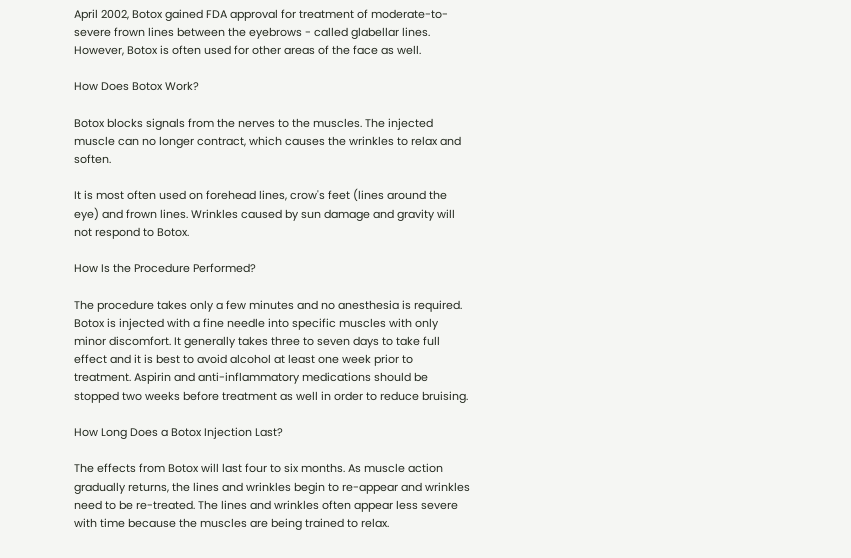April 2002, Botox gained FDA approval for treatment of moderate-to-severe frown lines between the eyebrows - called glabellar lines. However, Botox is often used for other areas of the face as well.

How Does Botox Work?

Botox blocks signals from the nerves to the muscles. The injected muscle can no longer contract, which causes the wrinkles to relax and soften.

It is most often used on forehead lines, crow's feet (lines around the eye) and frown lines. Wrinkles caused by sun damage and gravity will not respond to Botox.

How Is the Procedure Performed?

The procedure takes only a few minutes and no anesthesia is required. Botox is injected with a fine needle into specific muscles with only minor discomfort. It generally takes three to seven days to take full effect and it is best to avoid alcohol at least one week prior to treatment. Aspirin and anti-inflammatory medications should be stopped two weeks before treatment as well in order to reduce bruising.

How Long Does a Botox Injection Last?

The effects from Botox will last four to six months. As muscle action gradually returns, the lines and wrinkles begin to re-appear and wrinkles need to be re-treated. The lines and wrinkles often appear less severe with time because the muscles are being trained to relax.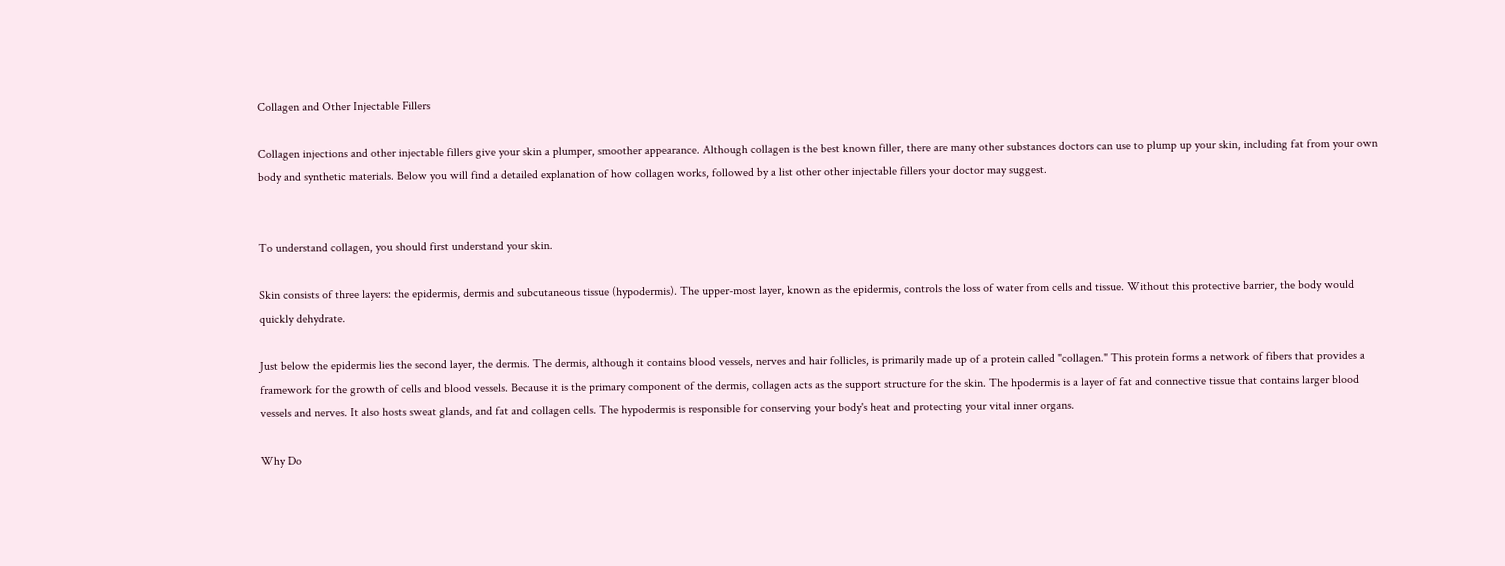Collagen and Other Injectable Fillers

Collagen injections and other injectable fillers give your skin a plumper, smoother appearance. Although collagen is the best known filler, there are many other substances doctors can use to plump up your skin, including fat from your own body and synthetic materials. Below you will find a detailed explanation of how collagen works, followed by a list other other injectable fillers your doctor may suggest.


To understand collagen, you should first understand your skin.

Skin consists of three layers: the epidermis, dermis and subcutaneous tissue (hypodermis). The upper-most layer, known as the epidermis, controls the loss of water from cells and tissue. Without this protective barrier, the body would quickly dehydrate.

Just below the epidermis lies the second layer, the dermis. The dermis, although it contains blood vessels, nerves and hair follicles, is primarily made up of a protein called "collagen." This protein forms a network of fibers that provides a framework for the growth of cells and blood vessels. Because it is the primary component of the dermis, collagen acts as the support structure for the skin. The hpodermis is a layer of fat and connective tissue that contains larger blood vessels and nerves. It also hosts sweat glands, and fat and collagen cells. The hypodermis is responsible for conserving your body's heat and protecting your vital inner organs.

Why Do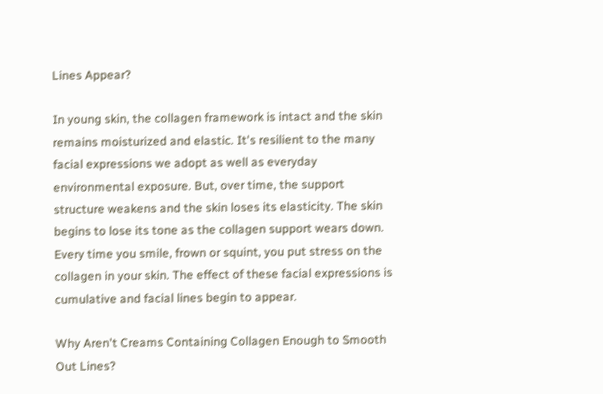Lines Appear?

In young skin, the collagen framework is intact and the skin remains moisturized and elastic. It's resilient to the many facial expressions we adopt as well as everyday environmental exposure. But, over time, the support structure weakens and the skin loses its elasticity. The skin begins to lose its tone as the collagen support wears down. Every time you smile, frown or squint, you put stress on the collagen in your skin. The effect of these facial expressions is cumulative and facial lines begin to appear.

Why Aren't Creams Containing Collagen Enough to Smooth Out Lines?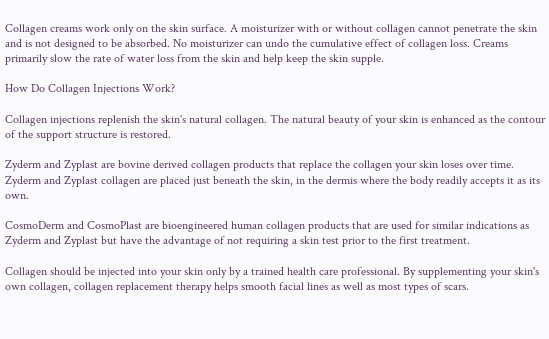Collagen creams work only on the skin surface. A moisturizer with or without collagen cannot penetrate the skin and is not designed to be absorbed. No moisturizer can undo the cumulative effect of collagen loss. Creams primarily slow the rate of water loss from the skin and help keep the skin supple.

How Do Collagen Injections Work?

Collagen injections replenish the skin's natural collagen. The natural beauty of your skin is enhanced as the contour of the support structure is restored.

Zyderm and Zyplast are bovine derived collagen products that replace the collagen your skin loses over time. Zyderm and Zyplast collagen are placed just beneath the skin, in the dermis where the body readily accepts it as its own.

CosmoDerm and CosmoPlast are bioengineered human collagen products that are used for similar indications as Zyderm and Zyplast but have the advantage of not requiring a skin test prior to the first treatment.

Collagen should be injected into your skin only by a trained health care professional. By supplementing your skin's own collagen, collagen replacement therapy helps smooth facial lines as well as most types of scars.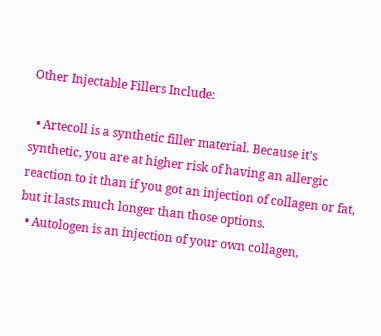Other Injectable Fillers Include:

  • Artecoll is a synthetic filler material. Because it's synthetic, you are at higher risk of having an allergic reaction to it than if you got an injection of collagen or fat, but it lasts much longer than those options.
  • Autologen is an injection of your own collagen,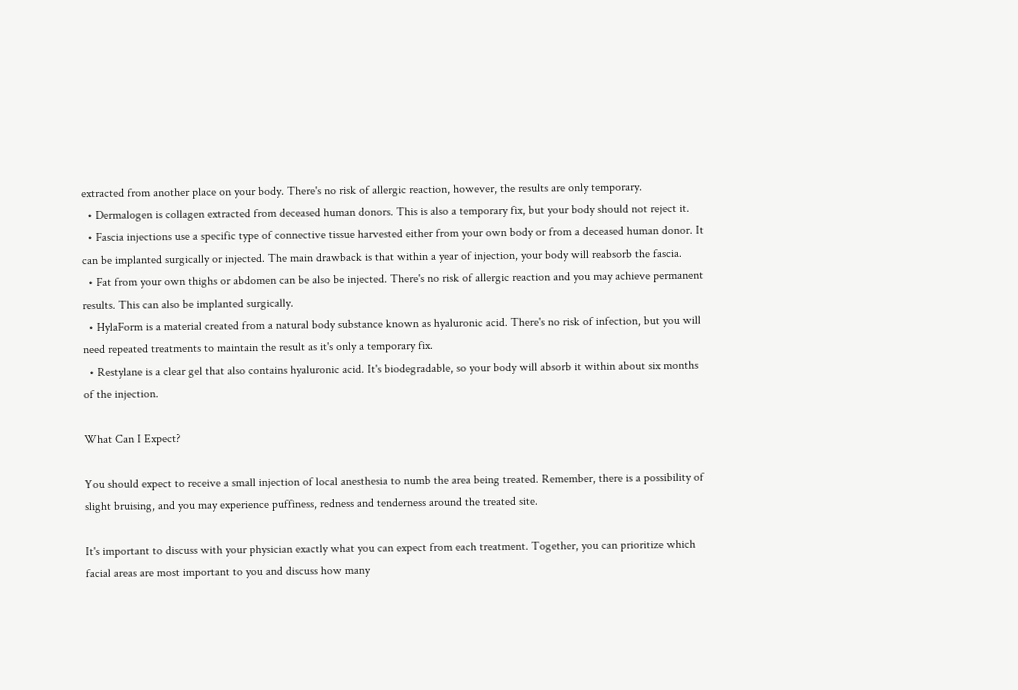extracted from another place on your body. There's no risk of allergic reaction, however, the results are only temporary.
  • Dermalogen is collagen extracted from deceased human donors. This is also a temporary fix, but your body should not reject it.
  • Fascia injections use a specific type of connective tissue harvested either from your own body or from a deceased human donor. It can be implanted surgically or injected. The main drawback is that within a year of injection, your body will reabsorb the fascia.
  • Fat from your own thighs or abdomen can be also be injected. There's no risk of allergic reaction and you may achieve permanent results. This can also be implanted surgically.
  • HylaForm is a material created from a natural body substance known as hyaluronic acid. There's no risk of infection, but you will need repeated treatments to maintain the result as it's only a temporary fix.
  • Restylane is a clear gel that also contains hyaluronic acid. It's biodegradable, so your body will absorb it within about six months of the injection.

What Can I Expect?

You should expect to receive a small injection of local anesthesia to numb the area being treated. Remember, there is a possibility of slight bruising, and you may experience puffiness, redness and tenderness around the treated site.

It's important to discuss with your physician exactly what you can expect from each treatment. Together, you can prioritize which facial areas are most important to you and discuss how many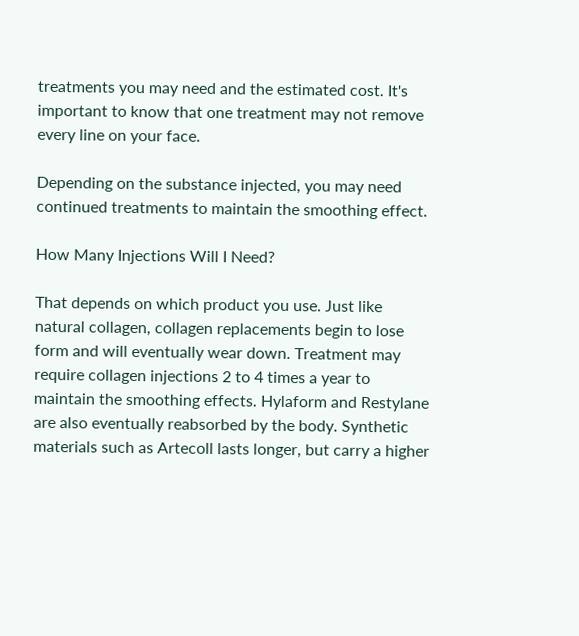treatments you may need and the estimated cost. It's important to know that one treatment may not remove every line on your face.

Depending on the substance injected, you may need continued treatments to maintain the smoothing effect.

How Many Injections Will I Need?

That depends on which product you use. Just like natural collagen, collagen replacements begin to lose form and will eventually wear down. Treatment may require collagen injections 2 to 4 times a year to maintain the smoothing effects. Hylaform and Restylane are also eventually reabsorbed by the body. Synthetic materials such as Artecoll lasts longer, but carry a higher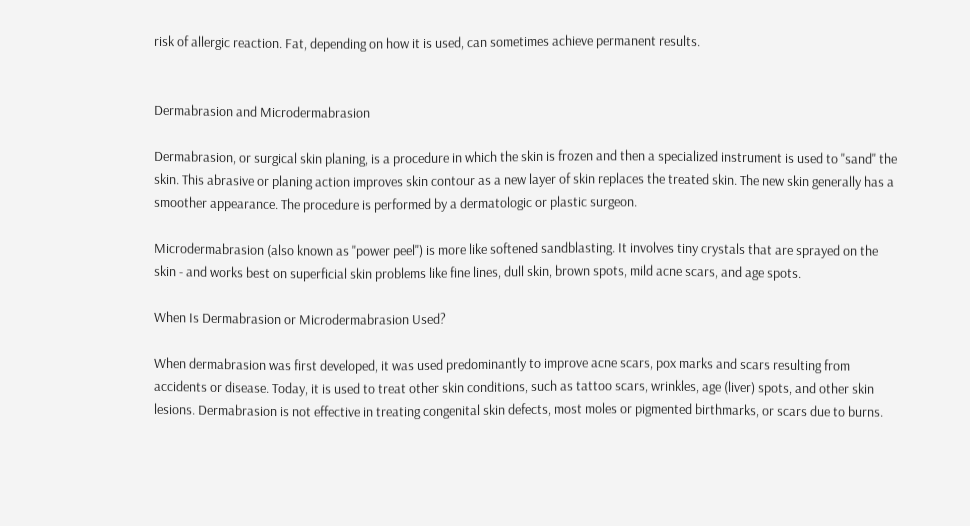risk of allergic reaction. Fat, depending on how it is used, can sometimes achieve permanent results.


Dermabrasion and Microdermabrasion

Dermabrasion, or surgical skin planing, is a procedure in which the skin is frozen and then a specialized instrument is used to "sand" the skin. This abrasive or planing action improves skin contour as a new layer of skin replaces the treated skin. The new skin generally has a smoother appearance. The procedure is performed by a dermatologic or plastic surgeon.

Microdermabrasion (also known as "power peel") is more like softened sandblasting. It involves tiny crystals that are sprayed on the skin - and works best on superficial skin problems like fine lines, dull skin, brown spots, mild acne scars, and age spots.

When Is Dermabrasion or Microdermabrasion Used?

When dermabrasion was first developed, it was used predominantly to improve acne scars, pox marks and scars resulting from accidents or disease. Today, it is used to treat other skin conditions, such as tattoo scars, wrinkles, age (liver) spots, and other skin lesions. Dermabrasion is not effective in treating congenital skin defects, most moles or pigmented birthmarks, or scars due to burns.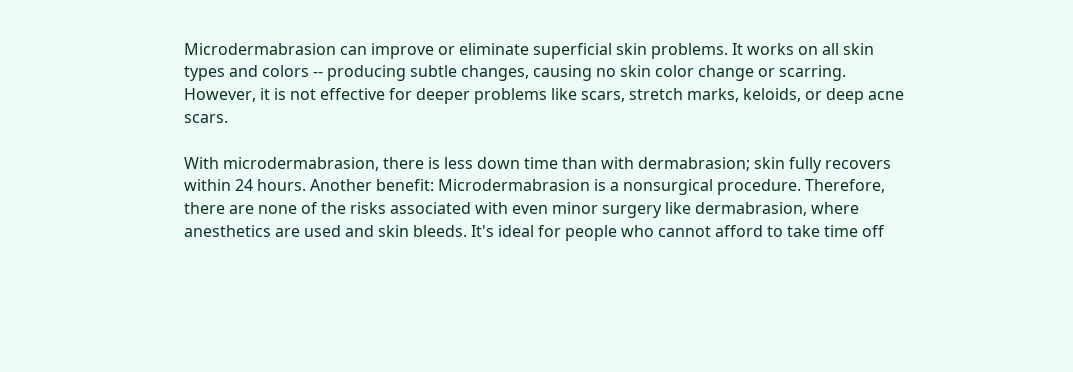Microdermabrasion can improve or eliminate superficial skin problems. It works on all skin types and colors -- producing subtle changes, causing no skin color change or scarring. However, it is not effective for deeper problems like scars, stretch marks, keloids, or deep acne scars.

With microdermabrasion, there is less down time than with dermabrasion; skin fully recovers within 24 hours. Another benefit: Microdermabrasion is a nonsurgical procedure. Therefore, there are none of the risks associated with even minor surgery like dermabrasion, where anesthetics are used and skin bleeds. It's ideal for people who cannot afford to take time off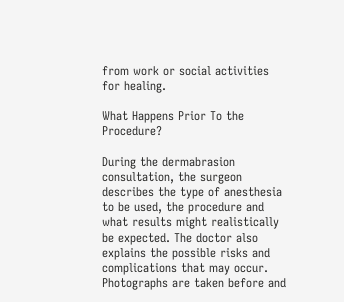from work or social activities for healing.

What Happens Prior To the Procedure?

During the dermabrasion consultation, the surgeon describes the type of anesthesia to be used, the procedure and what results might realistically be expected. The doctor also explains the possible risks and complications that may occur. Photographs are taken before and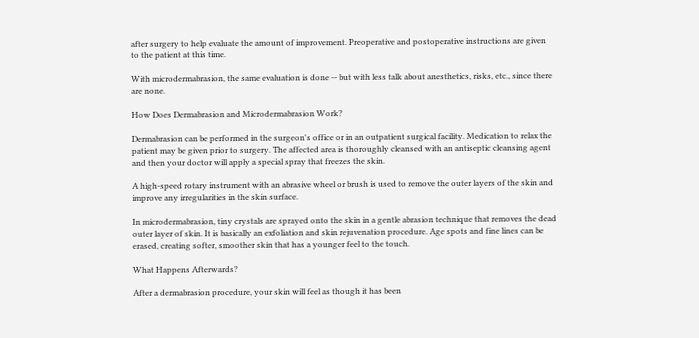after surgery to help evaluate the amount of improvement. Preoperative and postoperative instructions are given to the patient at this time.

With microdermabrasion, the same evaluation is done -- but with less talk about anesthetics, risks, etc., since there are none.

How Does Dermabrasion and Microdermabrasion Work?

Dermabrasion can be performed in the surgeon's office or in an outpatient surgical facility. Medication to relax the patient may be given prior to surgery. The affected area is thoroughly cleansed with an antiseptic cleansing agent and then your doctor will apply a special spray that freezes the skin.

A high-speed rotary instrument with an abrasive wheel or brush is used to remove the outer layers of the skin and improve any irregularities in the skin surface.

In microdermabrasion, tiny crystals are sprayed onto the skin in a gentle abrasion technique that removes the dead outer layer of skin. It is basically an exfoliation and skin rejuvenation procedure. Age spots and fine lines can be erased, creating softer, smoother skin that has a younger feel to the touch.

What Happens Afterwards?

After a dermabrasion procedure, your skin will feel as though it has been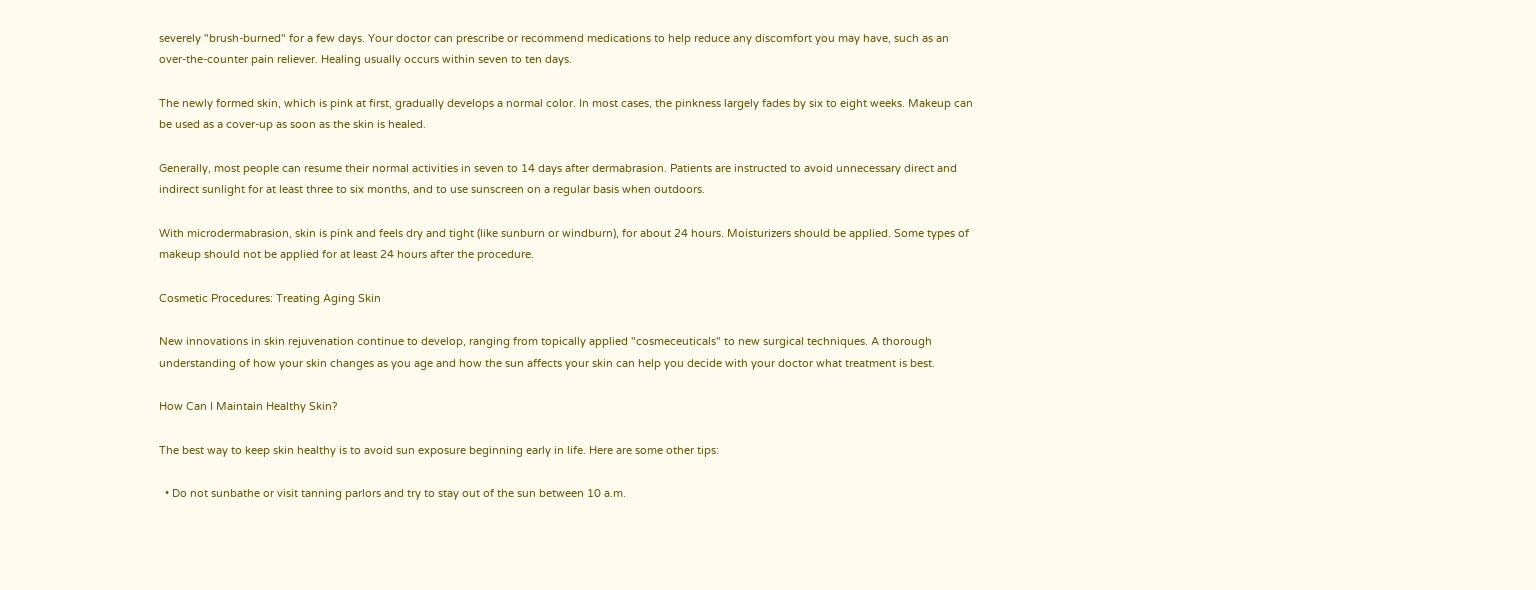severely "brush-burned" for a few days. Your doctor can prescribe or recommend medications to help reduce any discomfort you may have, such as an over-the-counter pain reliever. Healing usually occurs within seven to ten days.

The newly formed skin, which is pink at first, gradually develops a normal color. In most cases, the pinkness largely fades by six to eight weeks. Makeup can be used as a cover-up as soon as the skin is healed.

Generally, most people can resume their normal activities in seven to 14 days after dermabrasion. Patients are instructed to avoid unnecessary direct and indirect sunlight for at least three to six months, and to use sunscreen on a regular basis when outdoors.

With microdermabrasion, skin is pink and feels dry and tight (like sunburn or windburn), for about 24 hours. Moisturizers should be applied. Some types of makeup should not be applied for at least 24 hours after the procedure.

Cosmetic Procedures: Treating Aging Skin

New innovations in skin rejuvenation continue to develop, ranging from topically applied "cosmeceuticals" to new surgical techniques. A thorough understanding of how your skin changes as you age and how the sun affects your skin can help you decide with your doctor what treatment is best.

How Can I Maintain Healthy Skin?

The best way to keep skin healthy is to avoid sun exposure beginning early in life. Here are some other tips:

  • Do not sunbathe or visit tanning parlors and try to stay out of the sun between 10 a.m.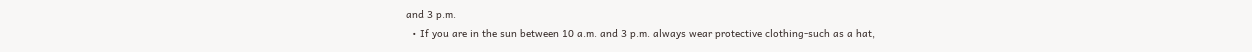and 3 p.m.
  • If you are in the sun between 10 a.m. and 3 p.m. always wear protective clothing-such as a hat,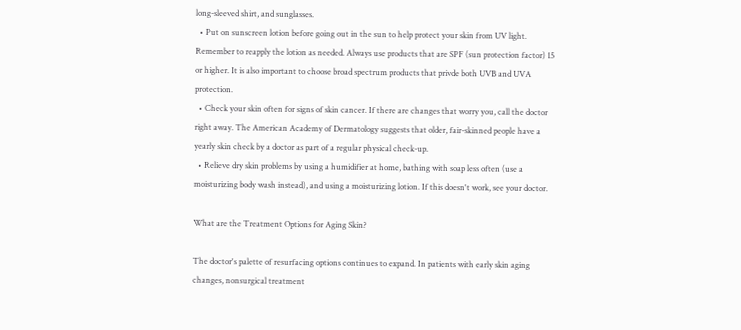long-sleeved shirt, and sunglasses.
  • Put on sunscreen lotion before going out in the sun to help protect your skin from UV light. Remember to reapply the lotion as needed. Always use products that are SPF (sun protection factor) 15 or higher. It is also important to choose broad spectrum products that privde both UVB and UVA protection.
  • Check your skin often for signs of skin cancer. If there are changes that worry you, call the doctor right away. The American Academy of Dermatology suggests that older, fair-skinned people have a yearly skin check by a doctor as part of a regular physical check-up.
  • Relieve dry skin problems by using a humidifier at home, bathing with soap less often (use a moisturizing body wash instead), and using a moisturizing lotion. If this doesn't work, see your doctor.

What are the Treatment Options for Aging Skin?

The doctor's palette of resurfacing options continues to expand. In patients with early skin aging changes, nonsurgical treatment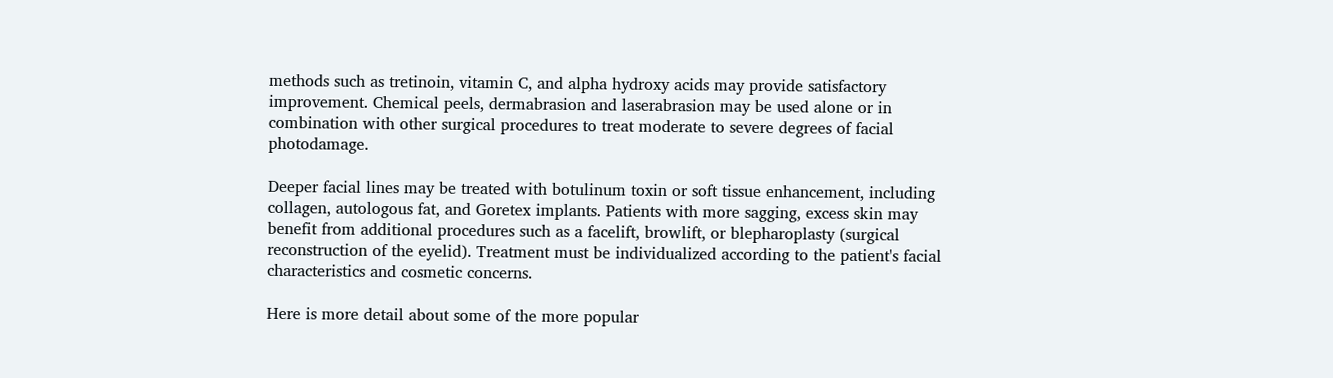methods such as tretinoin, vitamin C, and alpha hydroxy acids may provide satisfactory improvement. Chemical peels, dermabrasion and laserabrasion may be used alone or in combination with other surgical procedures to treat moderate to severe degrees of facial photodamage.

Deeper facial lines may be treated with botulinum toxin or soft tissue enhancement, including collagen, autologous fat, and Goretex implants. Patients with more sagging, excess skin may benefit from additional procedures such as a facelift, browlift, or blepharoplasty (surgical reconstruction of the eyelid). Treatment must be individualized according to the patient's facial characteristics and cosmetic concerns.

Here is more detail about some of the more popular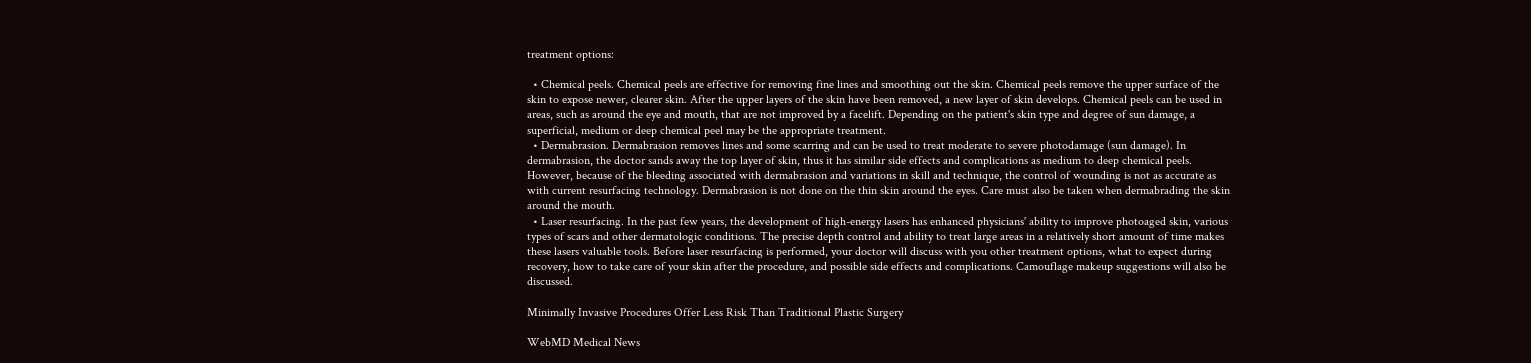treatment options:

  • Chemical peels. Chemical peels are effective for removing fine lines and smoothing out the skin. Chemical peels remove the upper surface of the skin to expose newer, clearer skin. After the upper layers of the skin have been removed, a new layer of skin develops. Chemical peels can be used in areas, such as around the eye and mouth, that are not improved by a facelift. Depending on the patient's skin type and degree of sun damage, a superficial, medium or deep chemical peel may be the appropriate treatment.
  • Dermabrasion. Dermabrasion removes lines and some scarring and can be used to treat moderate to severe photodamage (sun damage). In dermabrasion, the doctor sands away the top layer of skin, thus it has similar side effects and complications as medium to deep chemical peels. However, because of the bleeding associated with dermabrasion and variations in skill and technique, the control of wounding is not as accurate as with current resurfacing technology. Dermabrasion is not done on the thin skin around the eyes. Care must also be taken when dermabrading the skin around the mouth.
  • Laser resurfacing. In the past few years, the development of high-energy lasers has enhanced physicians' ability to improve photoaged skin, various types of scars and other dermatologic conditions. The precise depth control and ability to treat large areas in a relatively short amount of time makes these lasers valuable tools. Before laser resurfacing is performed, your doctor will discuss with you other treatment options, what to expect during recovery, how to take care of your skin after the procedure, and possible side effects and complications. Camouflage makeup suggestions will also be discussed.

Minimally Invasive Procedures Offer Less Risk Than Traditional Plastic Surgery

WebMD Medical News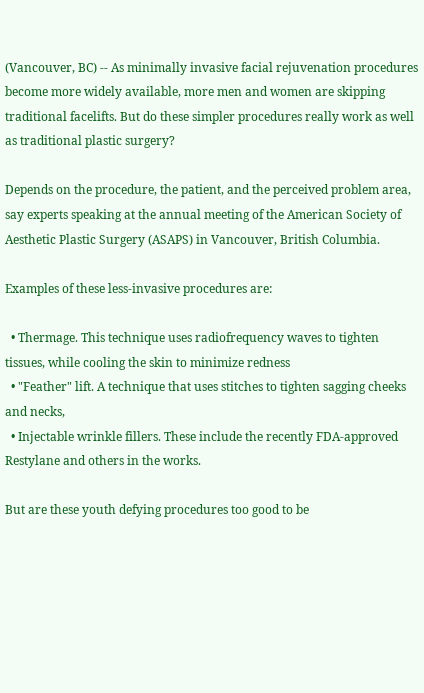(Vancouver, BC) -- As minimally invasive facial rejuvenation procedures become more widely available, more men and women are skipping traditional facelifts. But do these simpler procedures really work as well as traditional plastic surgery?

Depends on the procedure, the patient, and the perceived problem area, say experts speaking at the annual meeting of the American Society of Aesthetic Plastic Surgery (ASAPS) in Vancouver, British Columbia.

Examples of these less-invasive procedures are:

  • Thermage. This technique uses radiofrequency waves to tighten tissues, while cooling the skin to minimize redness
  • "Feather" lift. A technique that uses stitches to tighten sagging cheeks and necks,
  • Injectable wrinkle fillers. These include the recently FDA-approved Restylane and others in the works.

But are these youth defying procedures too good to be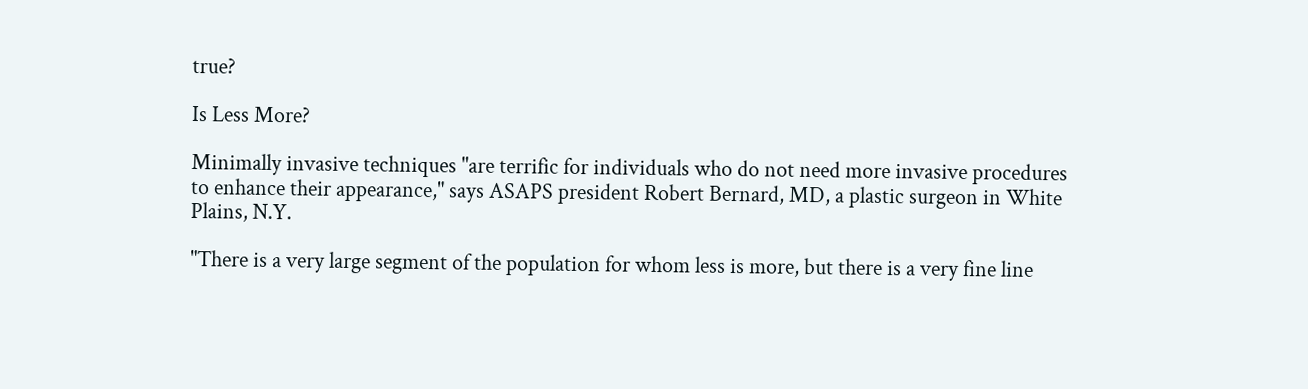true?

Is Less More?

Minimally invasive techniques "are terrific for individuals who do not need more invasive procedures to enhance their appearance," says ASAPS president Robert Bernard, MD, a plastic surgeon in White Plains, N.Y.

"There is a very large segment of the population for whom less is more, but there is a very fine line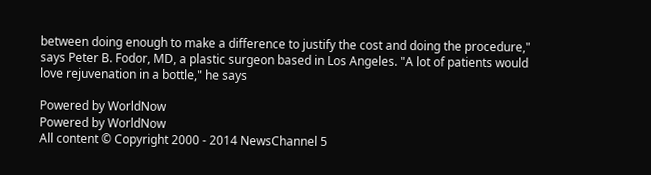between doing enough to make a difference to justify the cost and doing the procedure," says Peter B. Fodor, MD, a plastic surgeon based in Los Angeles. "A lot of patients would love rejuvenation in a bottle," he says

Powered by WorldNow
Powered by WorldNow
All content © Copyright 2000 - 2014 NewsChannel 5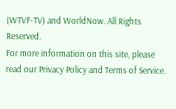(WTVF-TV) and WorldNow. All Rights Reserved.
For more information on this site, please read our Privacy Policy and Terms of Service.